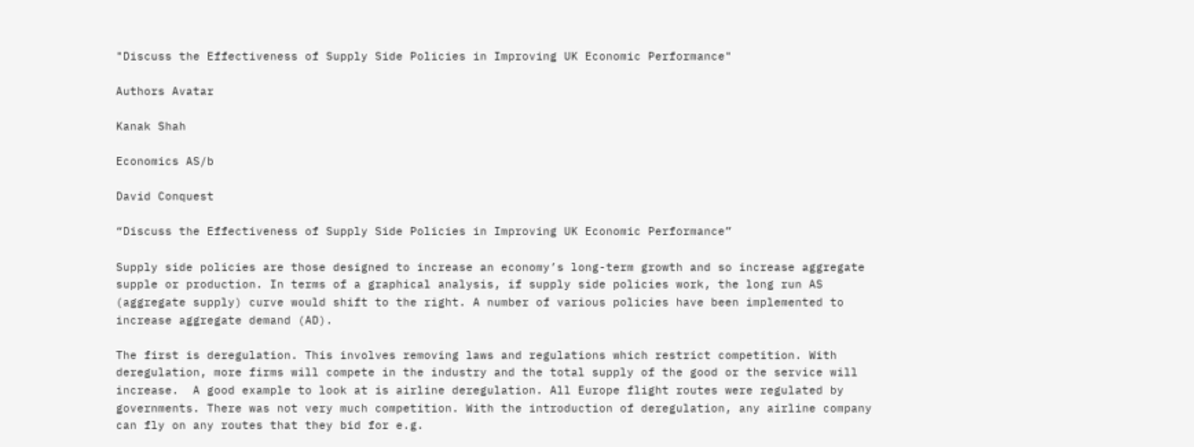"Discuss the Effectiveness of Supply Side Policies in Improving UK Economic Performance"

Authors Avatar

Kanak Shah

Economics AS/b

David Conquest

“Discuss the Effectiveness of Supply Side Policies in Improving UK Economic Performance”

Supply side policies are those designed to increase an economy’s long-term growth and so increase aggregate supple or production. In terms of a graphical analysis, if supply side policies work, the long run AS (aggregate supply) curve would shift to the right. A number of various policies have been implemented to increase aggregate demand (AD).

The first is deregulation. This involves removing laws and regulations which restrict competition. With deregulation, more firms will compete in the industry and the total supply of the good or the service will increase.  A good example to look at is airline deregulation. All Europe flight routes were regulated by governments. There was not very much competition. With the introduction of deregulation, any airline company can fly on any routes that they bid for e.g.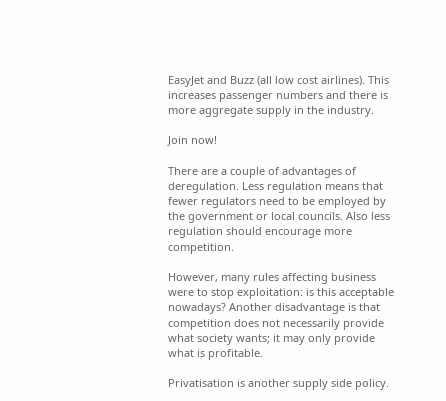EasyJet and Buzz (all low cost airlines). This increases passenger numbers and there is more aggregate supply in the industry.

Join now!

There are a couple of advantages of deregulation. Less regulation means that fewer regulators need to be employed by the government or local councils. Also less regulation should encourage more competition.

However, many rules affecting business were to stop exploitation: is this acceptable nowadays? Another disadvantage is that competition does not necessarily provide what society wants; it may only provide what is profitable.

Privatisation is another supply side policy.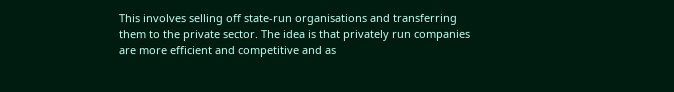This involves selling off state-run organisations and transferring them to the private sector. The idea is that privately run companies are more efficient and competitive and as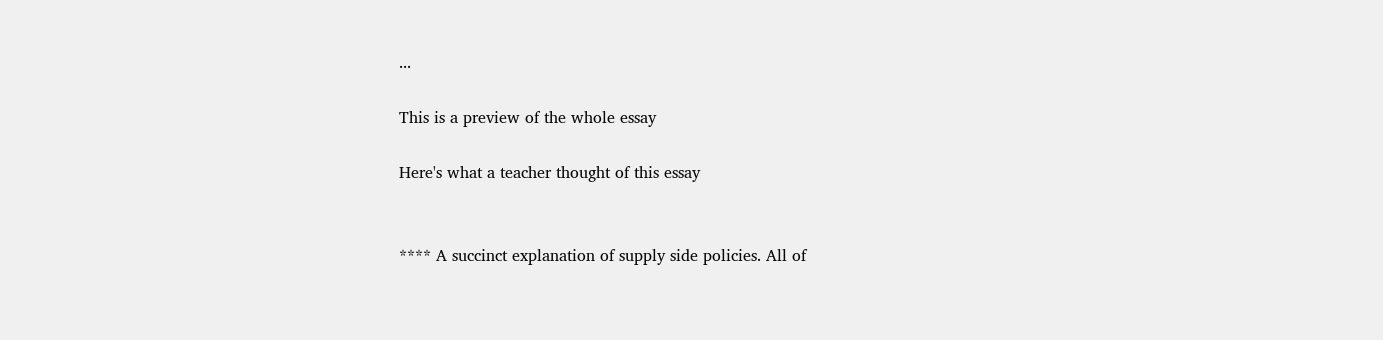...

This is a preview of the whole essay

Here's what a teacher thought of this essay


**** A succinct explanation of supply side policies. All of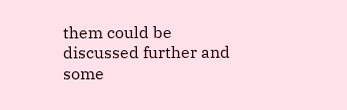them could be discussed further and some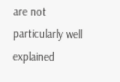are not particularly well explained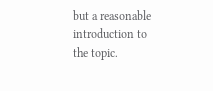but a reasonable introduction to the topic.